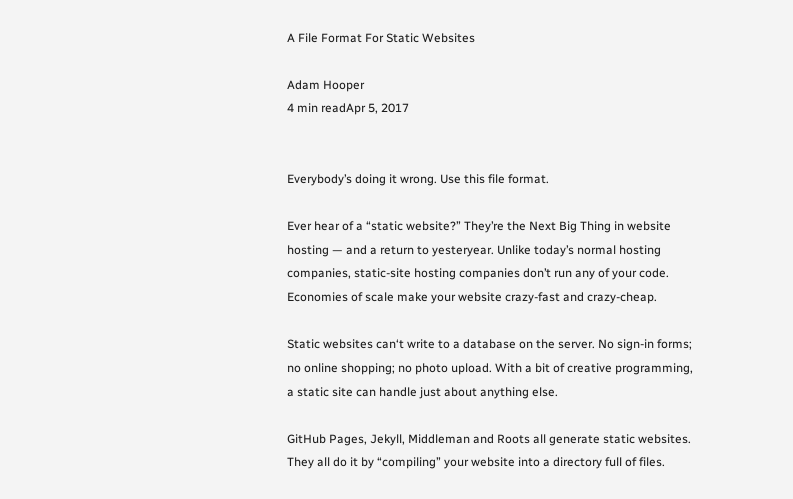A File Format For Static Websites

Adam Hooper
4 min readApr 5, 2017


Everybody’s doing it wrong. Use this file format.

Ever hear of a “static website?” They’re the Next Big Thing in website hosting — and a return to yesteryear. Unlike today’s normal hosting companies, static-site hosting companies don’t run any of your code. Economies of scale make your website crazy-fast and crazy-cheap.

Static websites can‘t write to a database on the server. No sign-in forms; no online shopping; no photo upload. With a bit of creative programming, a static site can handle just about anything else.

GitHub Pages, Jekyll, Middleman and Roots all generate static websites. They all do it by “compiling” your website into a directory full of files.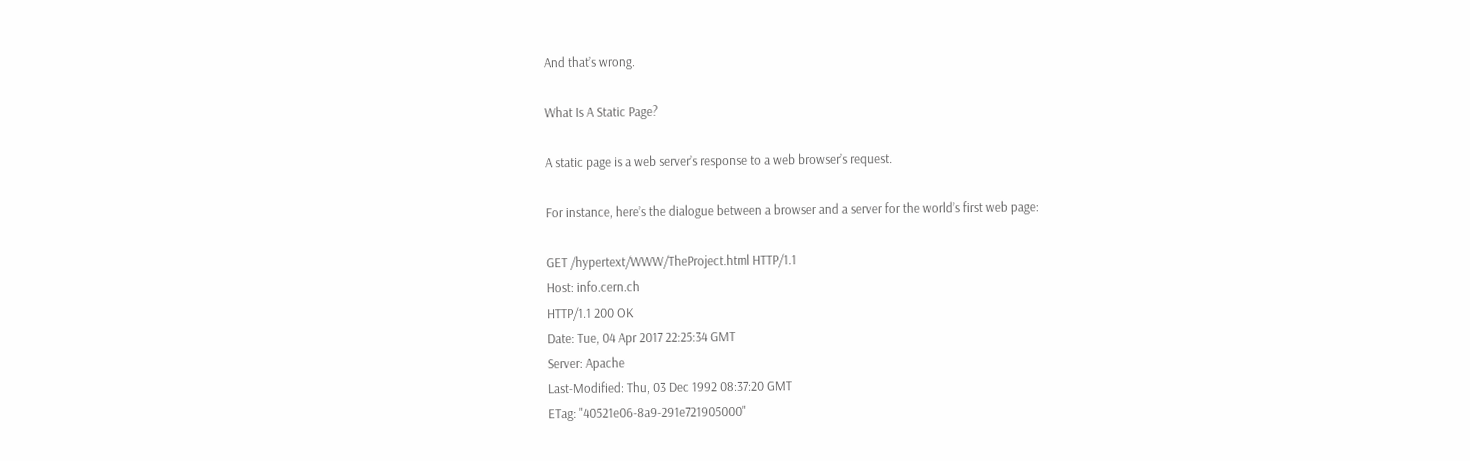And that’s wrong.

What Is A Static Page?

A static page is a web server’s response to a web browser’s request.

For instance, here’s the dialogue between a browser and a server for the world’s first web page:

GET /hypertext/WWW/TheProject.html HTTP/1.1
Host: info.cern.ch
HTTP/1.1 200 OK
Date: Tue, 04 Apr 2017 22:25:34 GMT
Server: Apache
Last-Modified: Thu, 03 Dec 1992 08:37:20 GMT
ETag: "40521e06-8a9-291e721905000"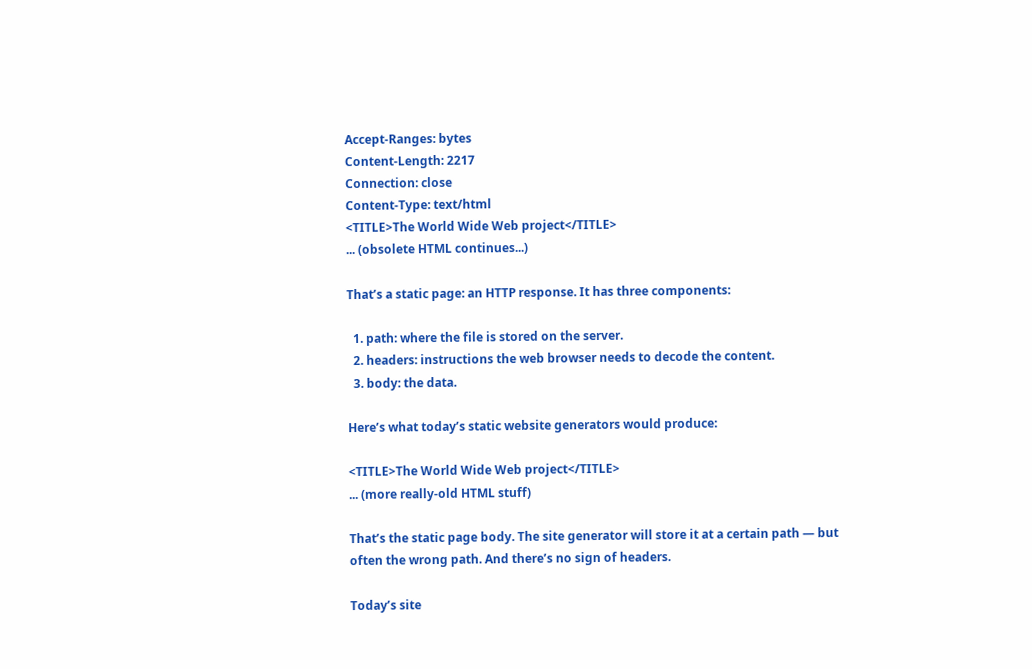Accept-Ranges: bytes
Content-Length: 2217
Connection: close
Content-Type: text/html
<TITLE>The World Wide Web project</TITLE>
... (obsolete HTML continues...)

That’s a static page: an HTTP response. It has three components:

  1. path: where the file is stored on the server.
  2. headers: instructions the web browser needs to decode the content.
  3. body: the data.

Here’s what today’s static website generators would produce:

<TITLE>The World Wide Web project</TITLE>
... (more really-old HTML stuff)

That’s the static page body. The site generator will store it at a certain path — but often the wrong path. And there’s no sign of headers.

Today’s site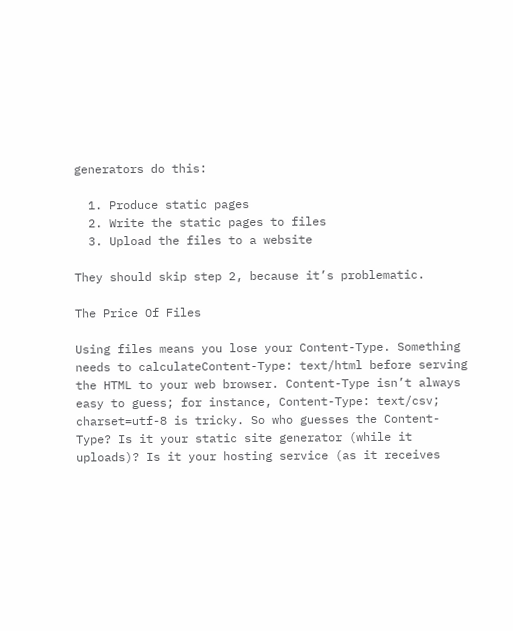generators do this:

  1. Produce static pages
  2. Write the static pages to files
  3. Upload the files to a website

They should skip step 2, because it’s problematic.

The Price Of Files

Using files means you lose your Content-Type. Something needs to calculateContent-Type: text/html before serving the HTML to your web browser. Content-Type isn’t always easy to guess; for instance, Content-Type: text/csv; charset=utf-8 is tricky. So who guesses the Content-Type? Is it your static site generator (while it uploads)? Is it your hosting service (as it receives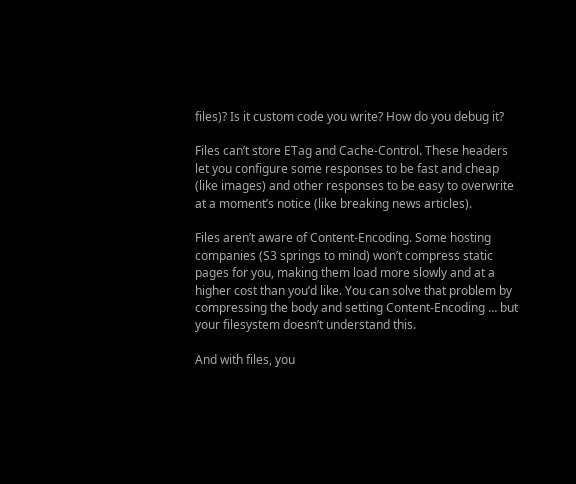files)? Is it custom code you write? How do you debug it?

Files can’t store ETag and Cache-Control. These headers let you configure some responses to be fast and cheap (like images) and other responses to be easy to overwrite at a moment’s notice (like breaking news articles).

Files aren’t aware of Content-Encoding. Some hosting companies (S3 springs to mind) won’t compress static pages for you, making them load more slowly and at a higher cost than you’d like. You can solve that problem by compressing the body and setting Content-Encoding … but your filesystem doesn’t understand this.

And with files, you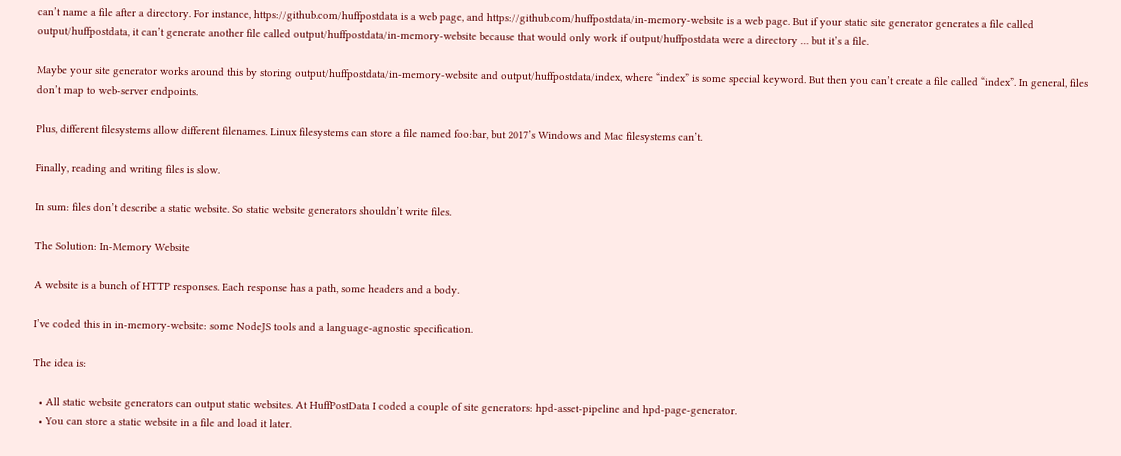can’t name a file after a directory. For instance, https://github.com/huffpostdata is a web page, and https://github.com/huffpostdata/in-memory-website is a web page. But if your static site generator generates a file called output/huffpostdata, it can’t generate another file called output/huffpostdata/in-memory-website because that would only work if output/huffpostdata were a directory … but it’s a file.

Maybe your site generator works around this by storing output/huffpostdata/in-memory-website and output/huffpostdata/index, where “index” is some special keyword. But then you can’t create a file called “index”. In general, files don’t map to web-server endpoints.

Plus, different filesystems allow different filenames. Linux filesystems can store a file named foo:bar, but 2017’s Windows and Mac filesystems can’t.

Finally, reading and writing files is slow.

In sum: files don’t describe a static website. So static website generators shouldn’t write files.

The Solution: In-Memory Website

A website is a bunch of HTTP responses. Each response has a path, some headers and a body.

I’ve coded this in in-memory-website: some NodeJS tools and a language-agnostic specification.

The idea is:

  • All static website generators can output static websites. At HuffPostData I coded a couple of site generators: hpd-asset-pipeline and hpd-page-generator.
  • You can store a static website in a file and load it later.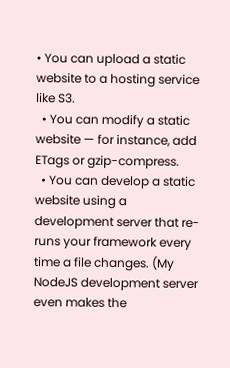• You can upload a static website to a hosting service like S3.
  • You can modify a static website — for instance, add ETags or gzip-compress.
  • You can develop a static website using a development server that re-runs your framework every time a file changes. (My NodeJS development server even makes the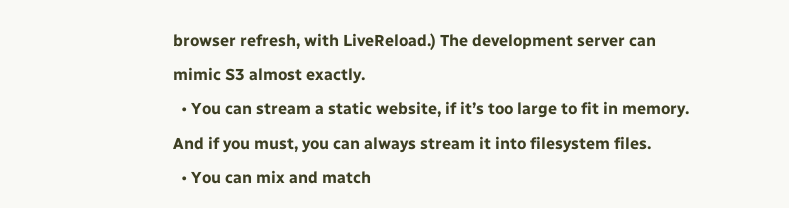browser refresh, with LiveReload.) The development server can mimic S3 almost exactly.
  • You can stream a static website, if it’s too large to fit in memory. And if you must, you can always stream it into filesystem files.
  • You can mix and match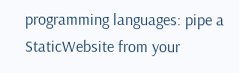programming languages: pipe a StaticWebsite from your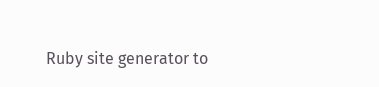Ruby site generator to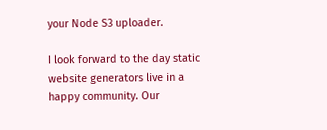your Node S3 uploader.

I look forward to the day static website generators live in a happy community. Our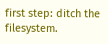first step: ditch the filesystem.